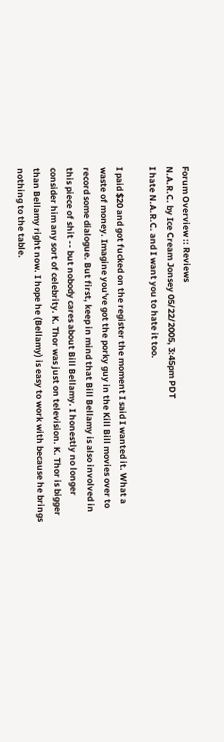Forum Overview :: Reviews
N.A.R.C. by Ice Cream Jonsey 05/22/2005, 3:45pm PDT
I hate N.A.R.C. and I want you to hate it too.

I paid $20 and got fucked on the register the moment I said I wanted it. What a waste of money. Imagine you've got the porky guy in the Kill Bill movies over to record some dialogue. But first, keep in mind that Bill Bellamy is also involved in this piece of shit -- but nobody cares about Bill Bellamy. I honestly no longer consider him any sort of celebrity. K. Thor was just on television. K. Thor is bigger than Bellamy right now. I hope he (Bellamy) is easy to work with because he brings nothing to the table.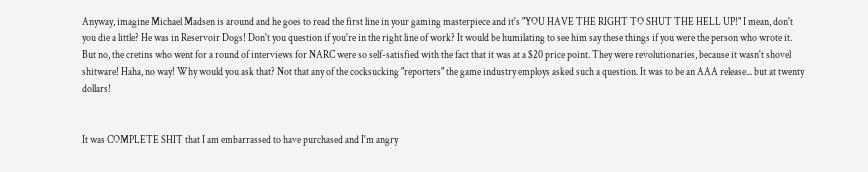Anyway, imagine Michael Madsen is around and he goes to read the first line in your gaming masterpiece and it's "YOU HAVE THE RIGHT TO SHUT THE HELL UP!" I mean, don't you die a little? He was in Reservoir Dogs! Don't you question if you're in the right line of work? It would be humilating to see him say these things if you were the person who wrote it. But no, the cretins who went for a round of interviews for NARC were so self-satisfied with the fact that it was at a $20 price point. They were revolutionaries, because it wasn't shovel shitware! Haha, no way! Why would you ask that? Not that any of the cocksucking "reporters" the game industry employs asked such a question. It was to be an AAA release... but at twenty dollars!


It was COMPLETE SHIT that I am embarrassed to have purchased and I'm angry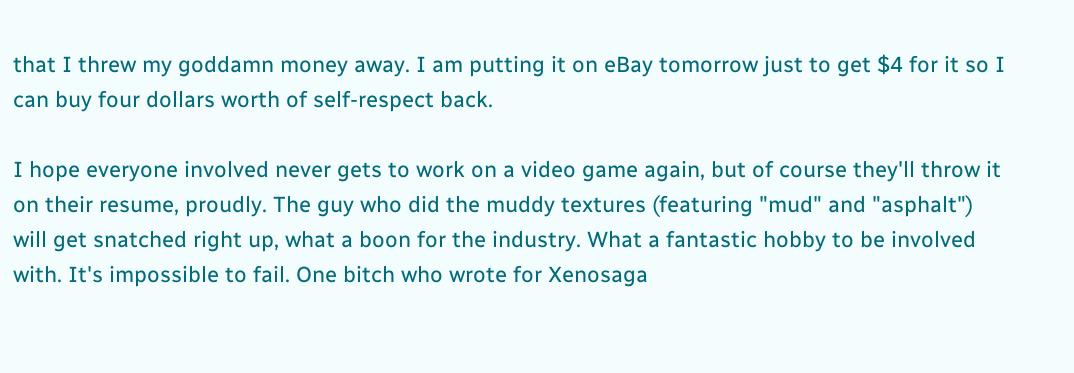that I threw my goddamn money away. I am putting it on eBay tomorrow just to get $4 for it so I can buy four dollars worth of self-respect back.

I hope everyone involved never gets to work on a video game again, but of course they'll throw it on their resume, proudly. The guy who did the muddy textures (featuring "mud" and "asphalt") will get snatched right up, what a boon for the industry. What a fantastic hobby to be involved with. It's impossible to fail. One bitch who wrote for Xenosaga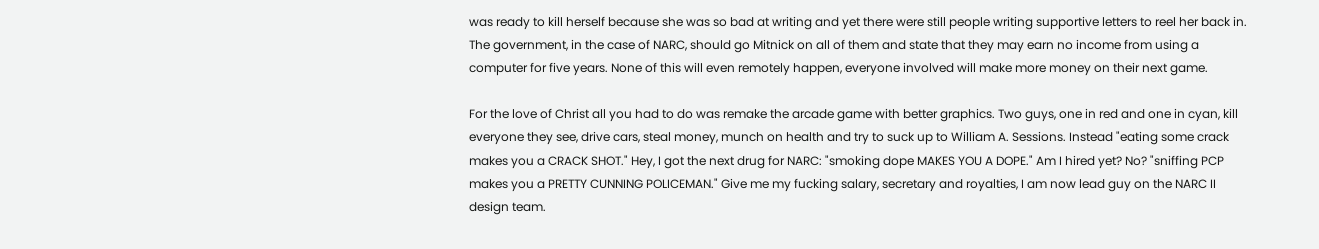was ready to kill herself because she was so bad at writing and yet there were still people writing supportive letters to reel her back in. The government, in the case of NARC, should go Mitnick on all of them and state that they may earn no income from using a computer for five years. None of this will even remotely happen, everyone involved will make more money on their next game.

For the love of Christ all you had to do was remake the arcade game with better graphics. Two guys, one in red and one in cyan, kill everyone they see, drive cars, steal money, munch on health and try to suck up to William A. Sessions. Instead "eating some crack makes you a CRACK SHOT." Hey, I got the next drug for NARC: "smoking dope MAKES YOU A DOPE." Am I hired yet? No? "sniffing PCP makes you a PRETTY CUNNING POLICEMAN." Give me my fucking salary, secretary and royalties, I am now lead guy on the NARC II design team.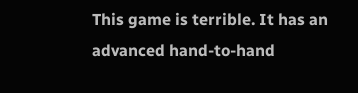This game is terrible. It has an advanced hand-to-hand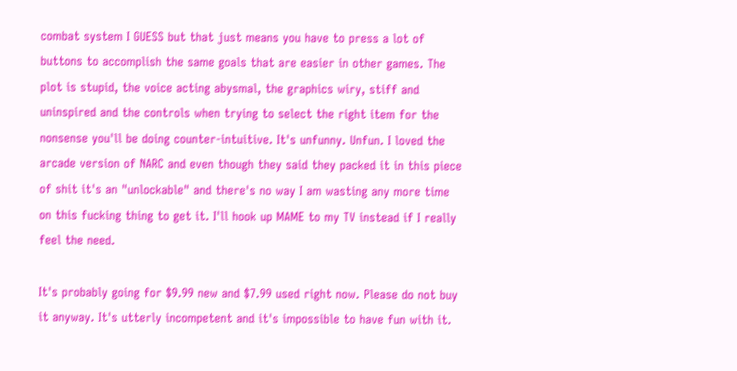combat system I GUESS but that just means you have to press a lot of buttons to accomplish the same goals that are easier in other games. The plot is stupid, the voice acting abysmal, the graphics wiry, stiff and uninspired and the controls when trying to select the right item for the nonsense you'll be doing counter-intuitive. It's unfunny. Unfun. I loved the arcade version of NARC and even though they said they packed it in this piece of shit it's an "unlockable" and there's no way I am wasting any more time on this fucking thing to get it. I'll hook up MAME to my TV instead if I really feel the need.

It's probably going for $9.99 new and $7.99 used right now. Please do not buy it anyway. It's utterly incompetent and it's impossible to have fun with it.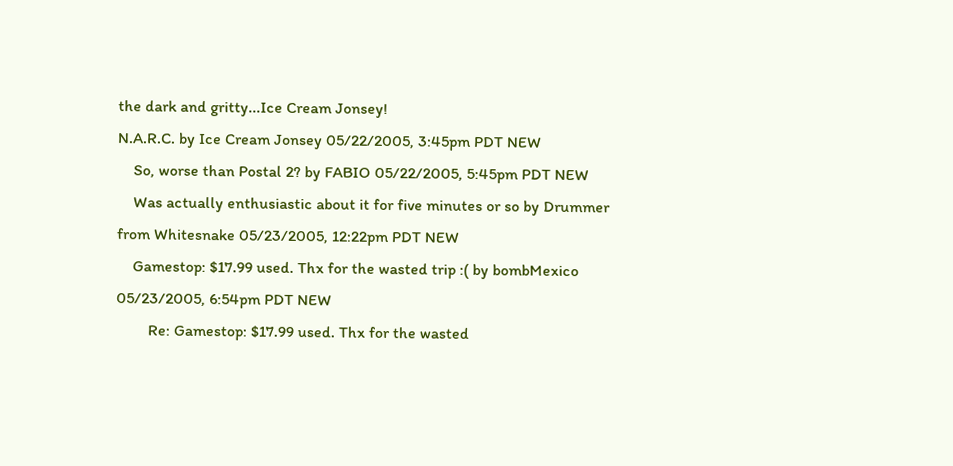the dark and gritty...Ice Cream Jonsey!
N.A.R.C. by Ice Cream Jonsey 05/22/2005, 3:45pm PDT NEW
    So, worse than Postal 2? by FABIO 05/22/2005, 5:45pm PDT NEW
    Was actually enthusiastic about it for five minutes or so by Drummer from Whitesnake 05/23/2005, 12:22pm PDT NEW
    Gamestop: $17.99 used. Thx for the wasted trip :( by bombMexico 05/23/2005, 6:54pm PDT NEW
        Re: Gamestop: $17.99 used. Thx for the wasted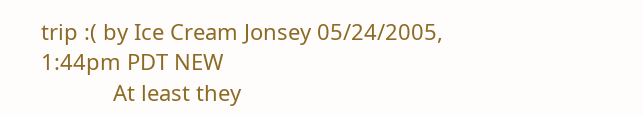trip :( by Ice Cream Jonsey 05/24/2005, 1:44pm PDT NEW
            At least they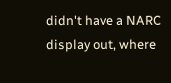didn't have a NARC display out, where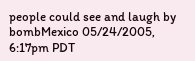people could see and laugh by bombMexico 05/24/2005, 6:17pm PDT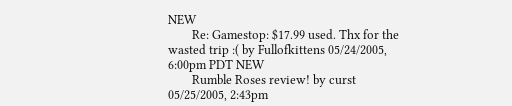NEW
        Re: Gamestop: $17.99 used. Thx for the wasted trip :( by Fullofkittens 05/24/2005, 6:00pm PDT NEW
        Rumble Roses review! by curst 05/25/2005, 2:43pm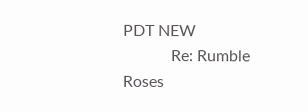PDT NEW
            Re: Rumble Roses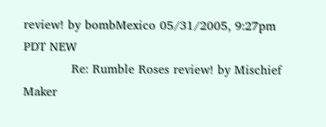review! by bombMexico 05/31/2005, 9:27pm PDT NEW
            Re: Rumble Roses review! by Mischief Maker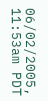06/02/2005, 11:53am PDT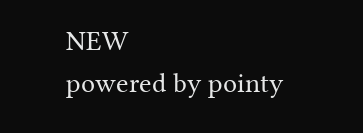NEW
powered by pointy